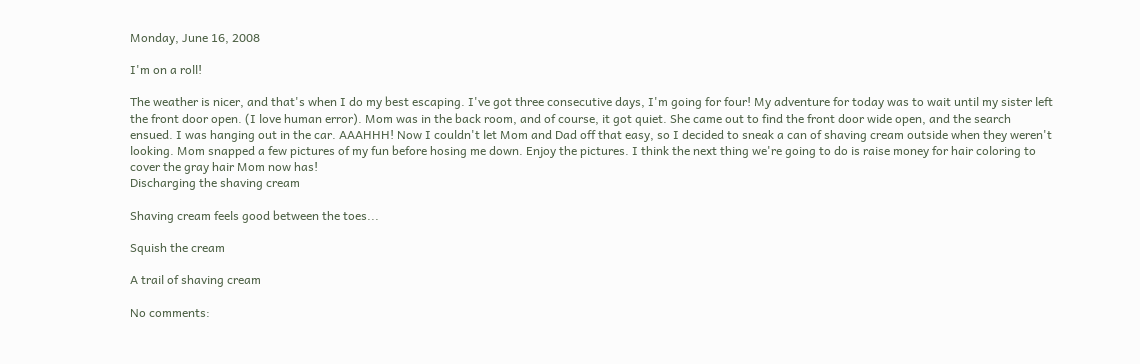Monday, June 16, 2008

I'm on a roll!

The weather is nicer, and that's when I do my best escaping. I've got three consecutive days, I'm going for four! My adventure for today was to wait until my sister left the front door open. (I love human error). Mom was in the back room, and of course, it got quiet. She came out to find the front door wide open, and the search ensued. I was hanging out in the car. AAAHHH! Now I couldn't let Mom and Dad off that easy, so I decided to sneak a can of shaving cream outside when they weren't looking. Mom snapped a few pictures of my fun before hosing me down. Enjoy the pictures. I think the next thing we're going to do is raise money for hair coloring to cover the gray hair Mom now has!
Discharging the shaving cream

Shaving cream feels good between the toes...

Squish the cream

A trail of shaving cream

No comments: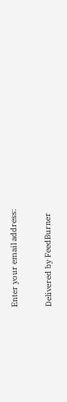Enter your email address:

Delivered by FeedBurner